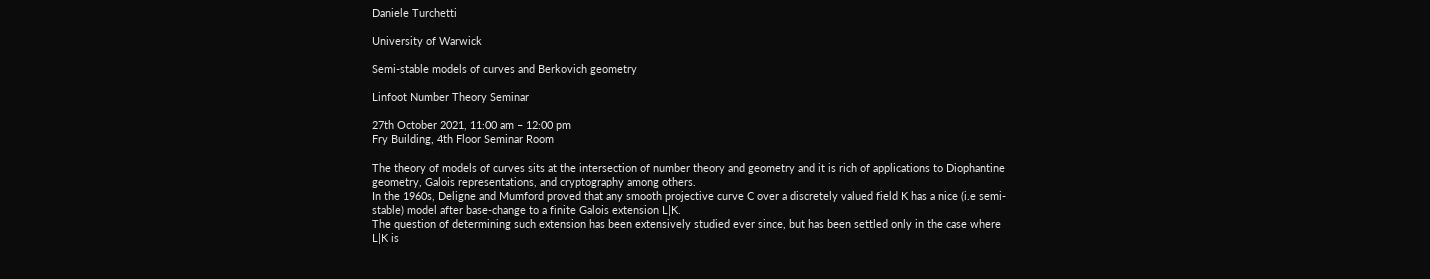Daniele Turchetti

University of Warwick

Semi-stable models of curves and Berkovich geometry

Linfoot Number Theory Seminar

27th October 2021, 11:00 am – 12:00 pm
Fry Building, 4th Floor Seminar Room

The theory of models of curves sits at the intersection of number theory and geometry and it is rich of applications to Diophantine geometry, Galois representations, and cryptography among others.
In the 1960s, Deligne and Mumford proved that any smooth projective curve C over a discretely valued field K has a nice (i.e semi-stable) model after base-change to a finite Galois extension L|K.
The question of determining such extension has been extensively studied ever since, but has been settled only in the case where L|K is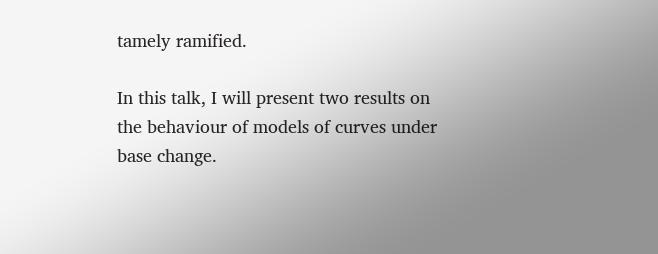tamely ramified.

In this talk, I will present two results on the behaviour of models of curves under base change.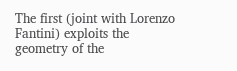The first (joint with Lorenzo Fantini) exploits the geometry of the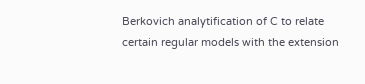Berkovich analytification of C to relate certain regular models with the extension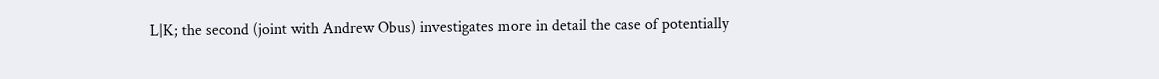L|K; the second (joint with Andrew Obus) investigates more in detail the case of potentially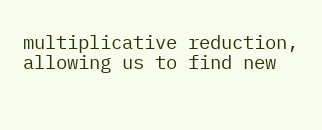multiplicative reduction, allowing us to find new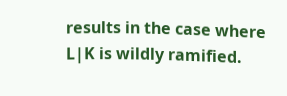results in the case where L|K is wildly ramified.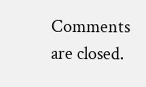Comments are closed.